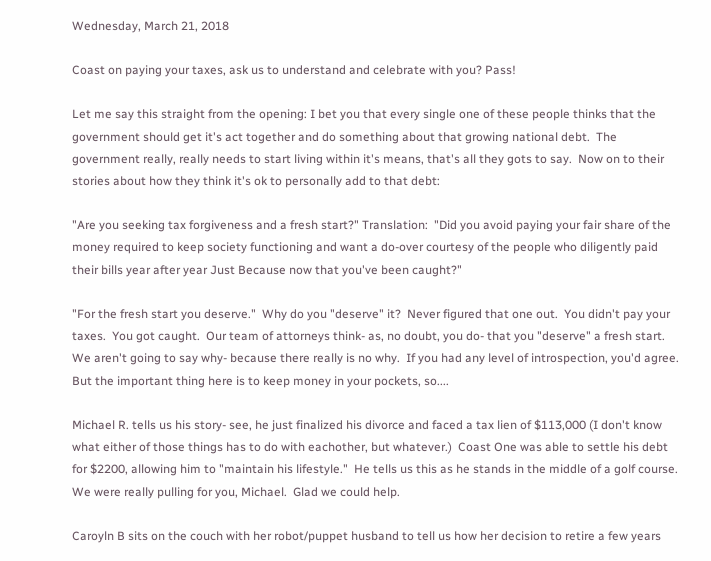Wednesday, March 21, 2018

Coast on paying your taxes, ask us to understand and celebrate with you? Pass!

Let me say this straight from the opening: I bet you that every single one of these people thinks that the government should get it's act together and do something about that growing national debt.  The government really, really needs to start living within it's means, that's all they gots to say.  Now on to their stories about how they think it's ok to personally add to that debt:

"Are you seeking tax forgiveness and a fresh start?" Translation:  "Did you avoid paying your fair share of the money required to keep society functioning and want a do-over courtesy of the people who diligently paid their bills year after year Just Because now that you've been caught?"

"For the fresh start you deserve."  Why do you "deserve" it?  Never figured that one out.  You didn't pay your taxes.  You got caught.  Our team of attorneys think- as, no doubt, you do- that you "deserve" a fresh start.  We aren't going to say why- because there really is no why.  If you had any level of introspection, you'd agree.  But the important thing here is to keep money in your pockets, so....

Michael R. tells us his story- see, he just finalized his divorce and faced a tax lien of $113,000 (I don't know what either of those things has to do with eachother, but whatever.)  Coast One was able to settle his debt for $2200, allowing him to "maintain his lifestyle."  He tells us this as he stands in the middle of a golf course.  We were really pulling for you, Michael.  Glad we could help.

Caroyln B sits on the couch with her robot/puppet husband to tell us how her decision to retire a few years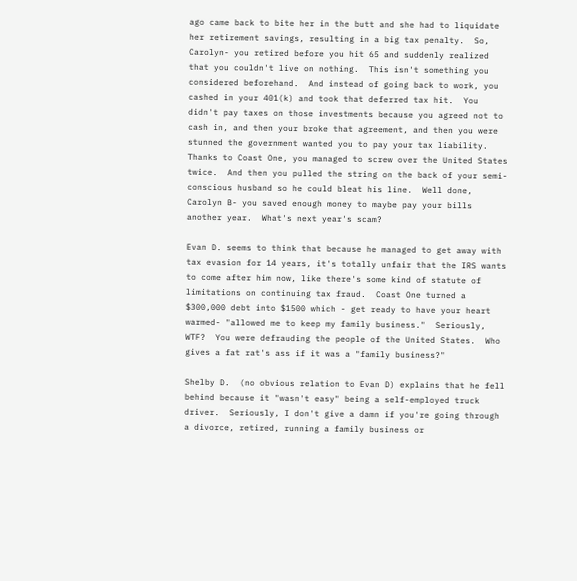ago came back to bite her in the butt and she had to liquidate her retirement savings, resulting in a big tax penalty.  So, Carolyn- you retired before you hit 65 and suddenly realized that you couldn't live on nothing.  This isn't something you considered beforehand.  And instead of going back to work, you cashed in your 401(k) and took that deferred tax hit.  You didn't pay taxes on those investments because you agreed not to cash in, and then your broke that agreement, and then you were stunned the government wanted you to pay your tax liability.  Thanks to Coast One, you managed to screw over the United States twice.  And then you pulled the string on the back of your semi-conscious husband so he could bleat his line.  Well done, Carolyn B- you saved enough money to maybe pay your bills another year.  What's next year's scam?

Evan D. seems to think that because he managed to get away with tax evasion for 14 years, it's totally unfair that the IRS wants to come after him now, like there's some kind of statute of limitations on continuing tax fraud.  Coast One turned a $300,000 debt into $1500 which - get ready to have your heart warmed- "allowed me to keep my family business."  Seriously, WTF?  You were defrauding the people of the United States.  Who gives a fat rat's ass if it was a "family business?"

Shelby D.  (no obvious relation to Evan D) explains that he fell behind because it "wasn't easy" being a self-employed truck driver.  Seriously, I don't give a damn if you're going through a divorce, retired, running a family business or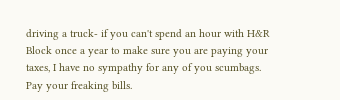driving a truck- if you can't spend an hour with H&R Block once a year to make sure you are paying your taxes, I have no sympathy for any of you scumbags.  Pay your freaking bills.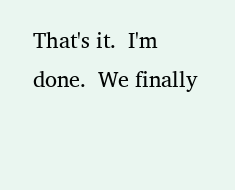That's it.  I'm done.  We finally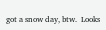got a snow day, btw.  Looks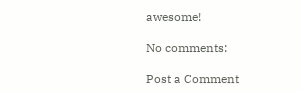awesome!

No comments:

Post a Comment